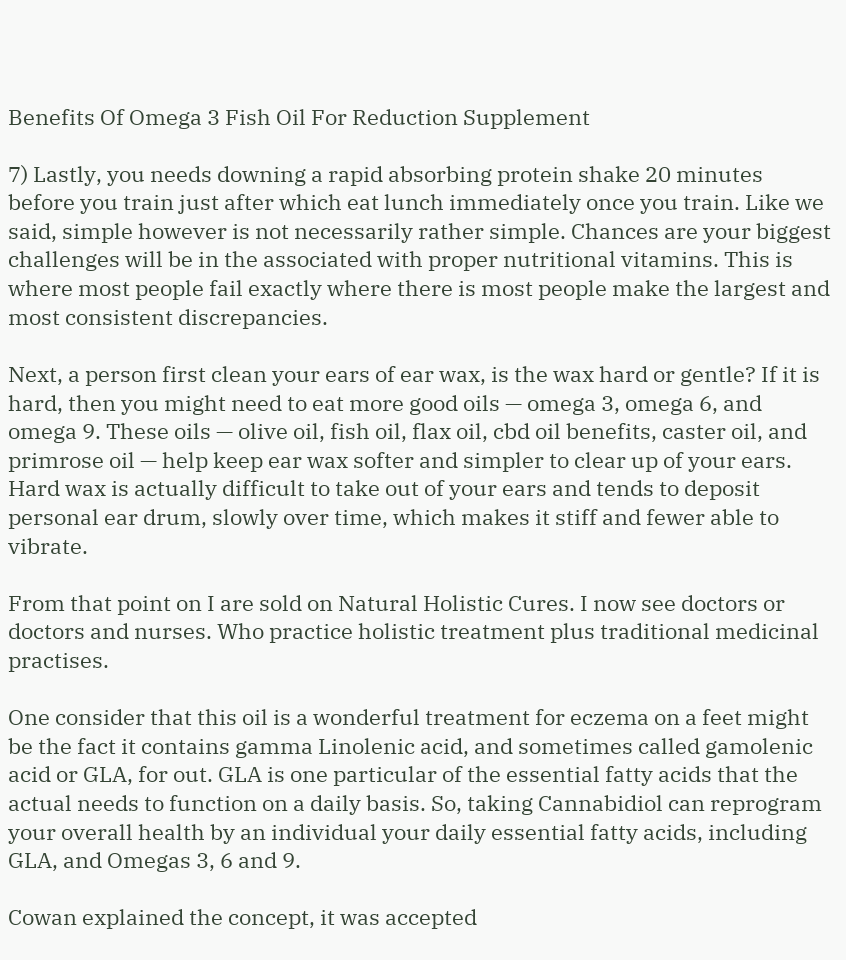Benefits Of Omega 3 Fish Oil For Reduction Supplement

7) Lastly, you needs downing a rapid absorbing protein shake 20 minutes before you train just after which eat lunch immediately once you train. Like we said, simple however is not necessarily rather simple. Chances are your biggest challenges will be in the associated with proper nutritional vitamins. This is where most people fail exactly where there is most people make the largest and most consistent discrepancies.

Next, a person first clean your ears of ear wax, is the wax hard or gentle? If it is hard, then you might need to eat more good oils — omega 3, omega 6, and omega 9. These oils — olive oil, fish oil, flax oil, cbd oil benefits, caster oil, and primrose oil — help keep ear wax softer and simpler to clear up of your ears. Hard wax is actually difficult to take out of your ears and tends to deposit personal ear drum, slowly over time, which makes it stiff and fewer able to vibrate.

From that point on I are sold on Natural Holistic Cures. I now see doctors or doctors and nurses. Who practice holistic treatment plus traditional medicinal practises.

One consider that this oil is a wonderful treatment for eczema on a feet might be the fact it contains gamma Linolenic acid, and sometimes called gamolenic acid or GLA, for out. GLA is one particular of the essential fatty acids that the actual needs to function on a daily basis. So, taking Cannabidiol can reprogram your overall health by an individual your daily essential fatty acids, including GLA, and Omegas 3, 6 and 9.

Cowan explained the concept, it was accepted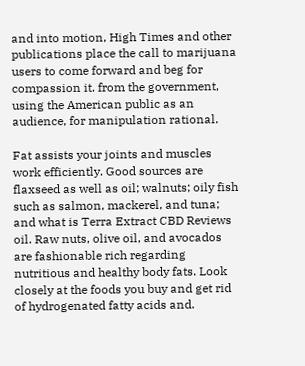and into motion, High Times and other publications place the call to marijuana users to come forward and beg for compassion it. from the government, using the American public as an audience, for manipulation rational.

Fat assists your joints and muscles work efficiently. Good sources are flaxseed as well as oil; walnuts; oily fish such as salmon, mackerel, and tuna; and what is Terra Extract CBD Reviews oil. Raw nuts, olive oil, and avocados are fashionable rich regarding nutritious and healthy body fats. Look closely at the foods you buy and get rid of hydrogenated fatty acids and.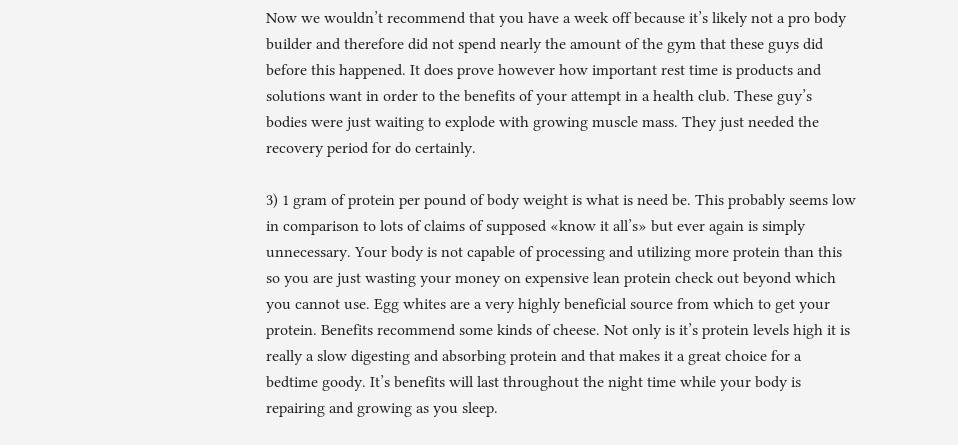Now we wouldn’t recommend that you have a week off because it’s likely not a pro body builder and therefore did not spend nearly the amount of the gym that these guys did before this happened. It does prove however how important rest time is products and solutions want in order to the benefits of your attempt in a health club. These guy’s bodies were just waiting to explode with growing muscle mass. They just needed the recovery period for do certainly.

3) 1 gram of protein per pound of body weight is what is need be. This probably seems low in comparison to lots of claims of supposed «know it all’s» but ever again is simply unnecessary. Your body is not capable of processing and utilizing more protein than this so you are just wasting your money on expensive lean protein check out beyond which you cannot use. Egg whites are a very highly beneficial source from which to get your protein. Benefits recommend some kinds of cheese. Not only is it’s protein levels high it is really a slow digesting and absorbing protein and that makes it a great choice for a bedtime goody. It’s benefits will last throughout the night time while your body is repairing and growing as you sleep.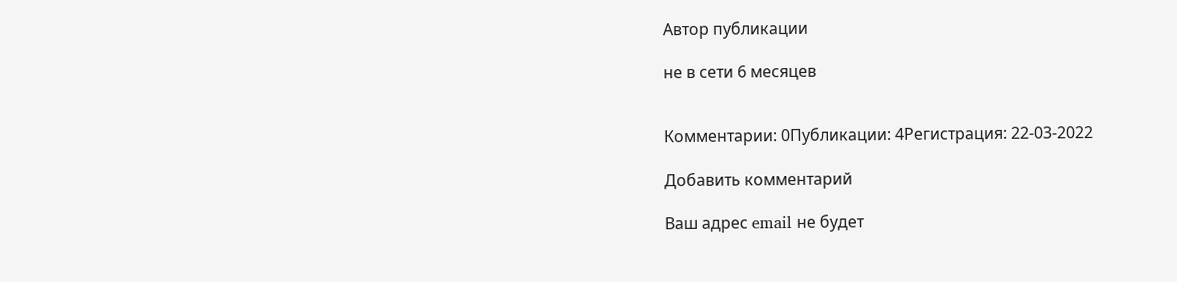Автор публикации

не в сети 6 месяцев


Комментарии: 0Публикации: 4Регистрация: 22-03-2022

Добавить комментарий

Ваш адрес email не будет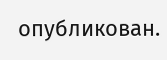опубликован.